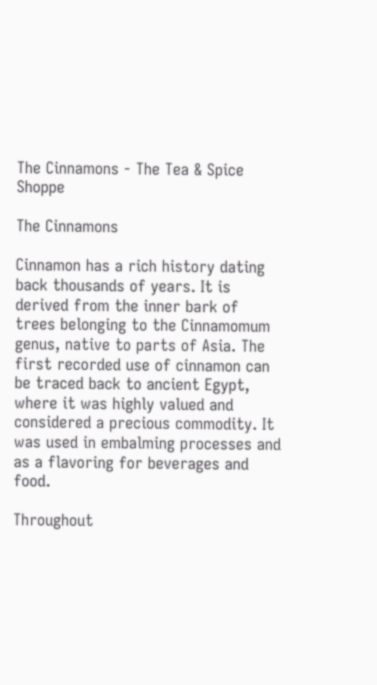The Cinnamons - The Tea & Spice Shoppe

The Cinnamons

Cinnamon has a rich history dating back thousands of years. It is derived from the inner bark of trees belonging to the Cinnamomum genus, native to parts of Asia. The first recorded use of cinnamon can be traced back to ancient Egypt, where it was highly valued and considered a precious commodity. It was used in embalming processes and as a flavoring for beverages and food.

Throughout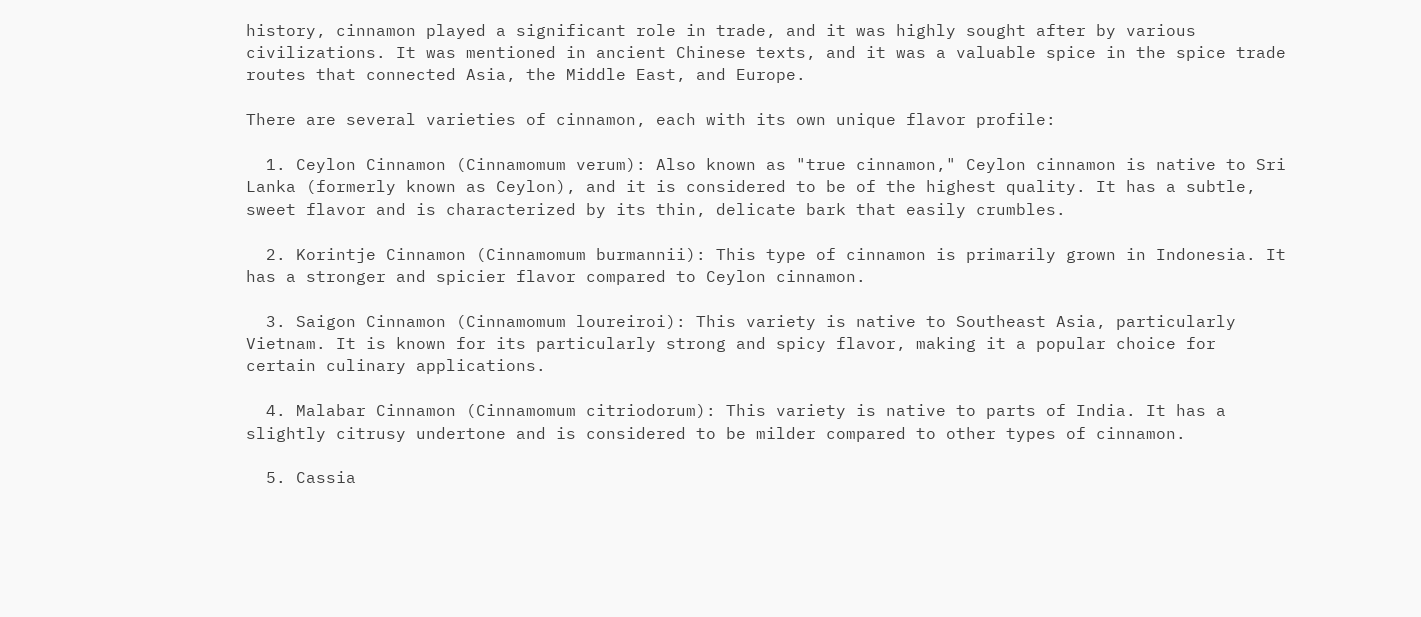history, cinnamon played a significant role in trade, and it was highly sought after by various civilizations. It was mentioned in ancient Chinese texts, and it was a valuable spice in the spice trade routes that connected Asia, the Middle East, and Europe.

There are several varieties of cinnamon, each with its own unique flavor profile:

  1. Ceylon Cinnamon (Cinnamomum verum): Also known as "true cinnamon," Ceylon cinnamon is native to Sri Lanka (formerly known as Ceylon), and it is considered to be of the highest quality. It has a subtle, sweet flavor and is characterized by its thin, delicate bark that easily crumbles.

  2. Korintje Cinnamon (Cinnamomum burmannii): This type of cinnamon is primarily grown in Indonesia. It has a stronger and spicier flavor compared to Ceylon cinnamon.

  3. Saigon Cinnamon (Cinnamomum loureiroi): This variety is native to Southeast Asia, particularly Vietnam. It is known for its particularly strong and spicy flavor, making it a popular choice for certain culinary applications.

  4. Malabar Cinnamon (Cinnamomum citriodorum): This variety is native to parts of India. It has a slightly citrusy undertone and is considered to be milder compared to other types of cinnamon.

  5. Cassia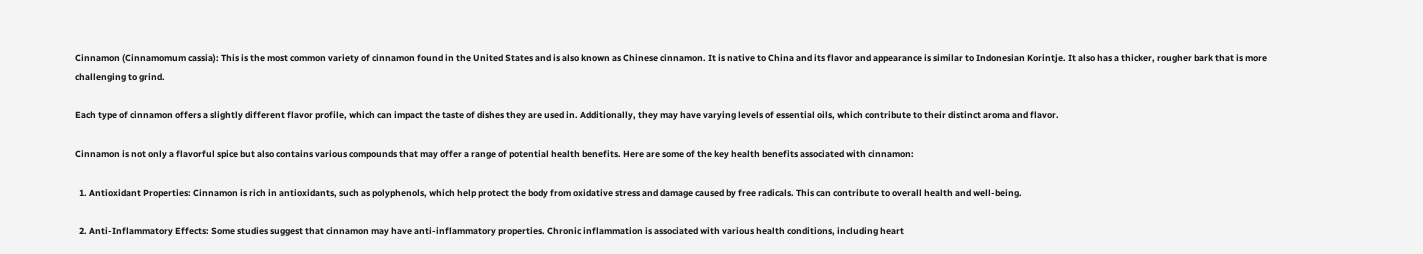Cinnamon (Cinnamomum cassia): This is the most common variety of cinnamon found in the United States and is also known as Chinese cinnamon. It is native to China and its flavor and appearance is similar to Indonesian Korintje. It also has a thicker, rougher bark that is more challenging to grind.

Each type of cinnamon offers a slightly different flavor profile, which can impact the taste of dishes they are used in. Additionally, they may have varying levels of essential oils, which contribute to their distinct aroma and flavor.

Cinnamon is not only a flavorful spice but also contains various compounds that may offer a range of potential health benefits. Here are some of the key health benefits associated with cinnamon:

  1. Antioxidant Properties: Cinnamon is rich in antioxidants, such as polyphenols, which help protect the body from oxidative stress and damage caused by free radicals. This can contribute to overall health and well-being.

  2. Anti-Inflammatory Effects: Some studies suggest that cinnamon may have anti-inflammatory properties. Chronic inflammation is associated with various health conditions, including heart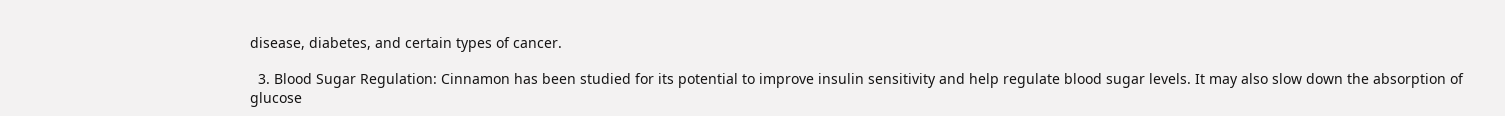disease, diabetes, and certain types of cancer.

  3. Blood Sugar Regulation: Cinnamon has been studied for its potential to improve insulin sensitivity and help regulate blood sugar levels. It may also slow down the absorption of glucose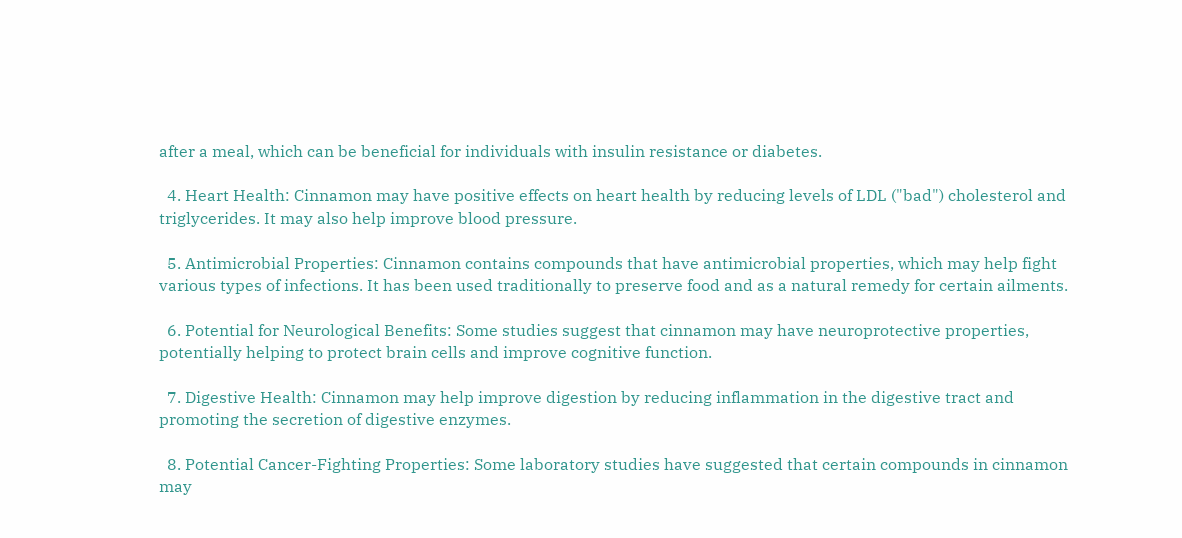after a meal, which can be beneficial for individuals with insulin resistance or diabetes.

  4. Heart Health: Cinnamon may have positive effects on heart health by reducing levels of LDL ("bad") cholesterol and triglycerides. It may also help improve blood pressure.

  5. Antimicrobial Properties: Cinnamon contains compounds that have antimicrobial properties, which may help fight various types of infections. It has been used traditionally to preserve food and as a natural remedy for certain ailments.

  6. Potential for Neurological Benefits: Some studies suggest that cinnamon may have neuroprotective properties, potentially helping to protect brain cells and improve cognitive function.

  7. Digestive Health: Cinnamon may help improve digestion by reducing inflammation in the digestive tract and promoting the secretion of digestive enzymes.

  8. Potential Cancer-Fighting Properties: Some laboratory studies have suggested that certain compounds in cinnamon may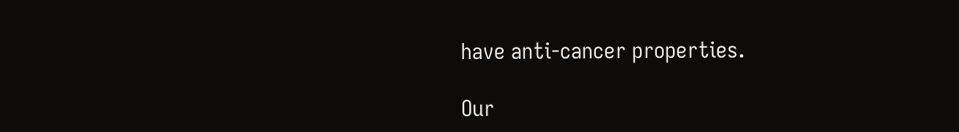have anti-cancer properties.

Our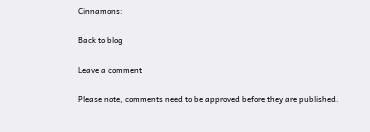Cinnamons:

Back to blog

Leave a comment

Please note, comments need to be approved before they are published.